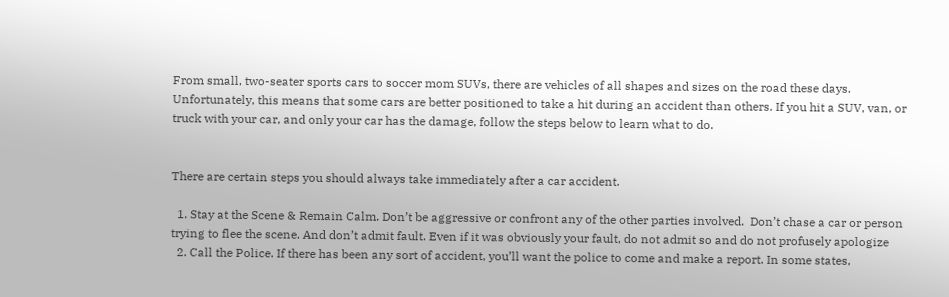From small, two-seater sports cars to soccer mom SUVs, there are vehicles of all shapes and sizes on the road these days. Unfortunately, this means that some cars are better positioned to take a hit during an accident than others. If you hit a SUV, van, or truck with your car, and only your car has the damage, follow the steps below to learn what to do.


There are certain steps you should always take immediately after a car accident.

  1. Stay at the Scene & Remain Calm. Don’t be aggressive or confront any of the other parties involved.  Don’t chase a car or person trying to flee the scene. And don’t admit fault. Even if it was obviously your fault, do not admit so and do not profusely apologize
  2. Call the Police. If there has been any sort of accident, you’ll want the police to come and make a report. In some states,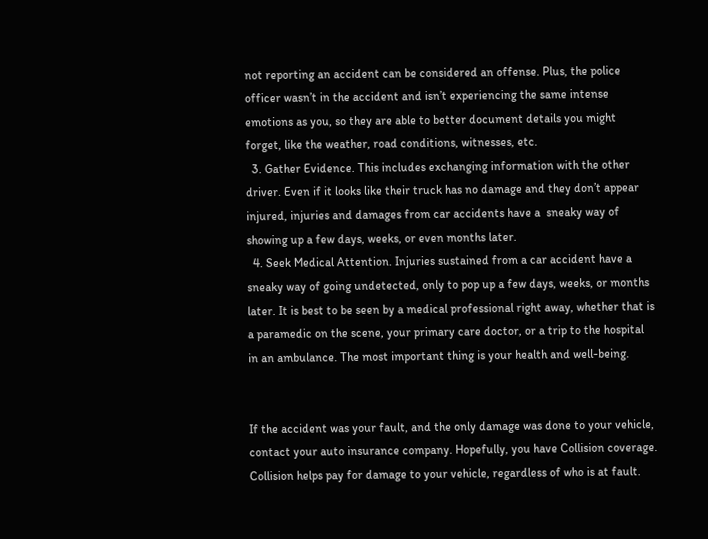not reporting an accident can be considered an offense. Plus, the police officer wasn’t in the accident and isn’t experiencing the same intense emotions as you, so they are able to better document details you might forget, like the weather, road conditions, witnesses, etc.
  3. Gather Evidence. This includes exchanging information with the other driver. Even if it looks like their truck has no damage and they don’t appear injured, injuries and damages from car accidents have a  sneaky way of showing up a few days, weeks, or even months later.
  4. Seek Medical Attention. Injuries sustained from a car accident have a sneaky way of going undetected, only to pop up a few days, weeks, or months later. It is best to be seen by a medical professional right away, whether that is a paramedic on the scene, your primary care doctor, or a trip to the hospital in an ambulance. The most important thing is your health and well-being.


If the accident was your fault, and the only damage was done to your vehicle, contact your auto insurance company. Hopefully, you have Collision coverage. Collision helps pay for damage to your vehicle, regardless of who is at fault.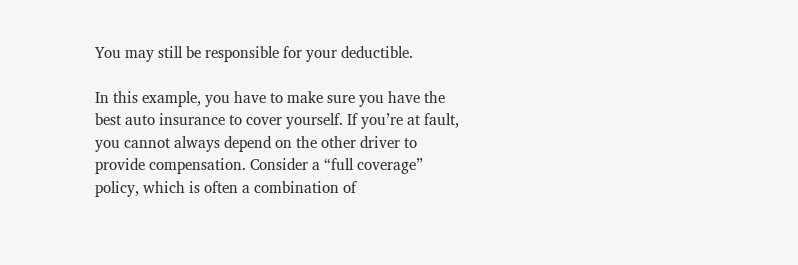You may still be responsible for your deductible.

In this example, you have to make sure you have the best auto insurance to cover yourself. If you’re at fault, you cannot always depend on the other driver to provide compensation. Consider a “full coverage” policy, which is often a combination of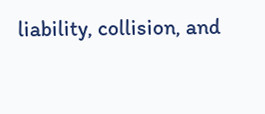liability, collision, and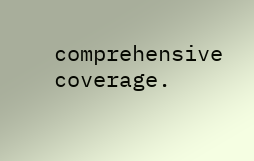comprehensive coverage.